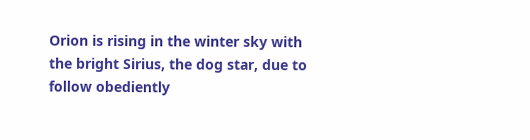Orion is rising in the winter sky with the bright Sirius, the dog star, due to follow obediently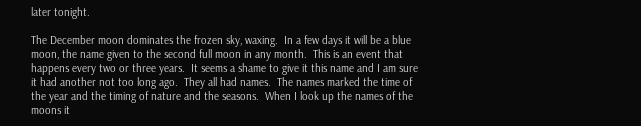later tonight.

The December moon dominates the frozen sky, waxing.  In a few days it will be a blue moon, the name given to the second full moon in any month.  This is an event that happens every two or three years.  It seems a shame to give it this name and I am sure it had another not too long ago.  They all had names.  The names marked the time of the year and the timing of nature and the seasons.  When I look up the names of the moons it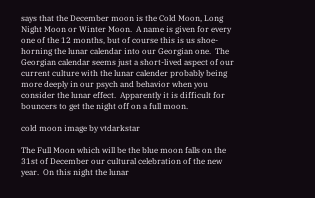says that the December moon is the Cold Moon, Long Night Moon or Winter Moon.  A name is given for every one of the 12 months, but of course this is us shoe-horning the lunar calendar into our Georgian one.  The Georgian calendar seems just a short-lived aspect of our current culture with the lunar calender probably being more deeply in our psych and behavior when you consider the lunar effect.  Apparently it is difficult for bouncers to get the night off on a full moon.

cold moon image by vtdarkstar

The Full Moon which will be the blue moon falls on the 31st of December our cultural celebration of the new year.  On this night the lunar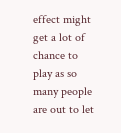effect might get a lot of chance to play as so many people are out to let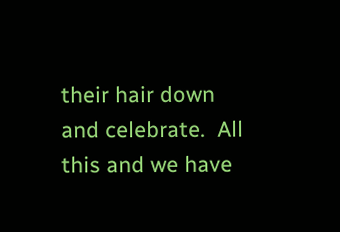their hair down and celebrate.  All this and we have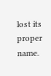lost its proper name.